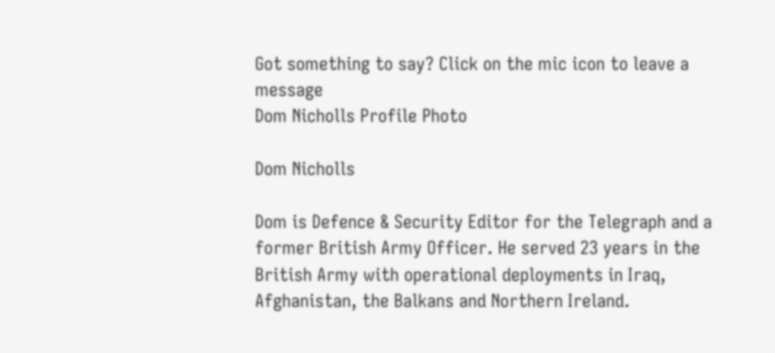Got something to say? Click on the mic icon to leave a message
Dom Nicholls Profile Photo

Dom Nicholls

Dom is Defence & Security Editor for the Telegraph and a former British Army Officer. He served 23 years in the British Army with operational deployments in Iraq, Afghanistan, the Balkans and Northern Ireland.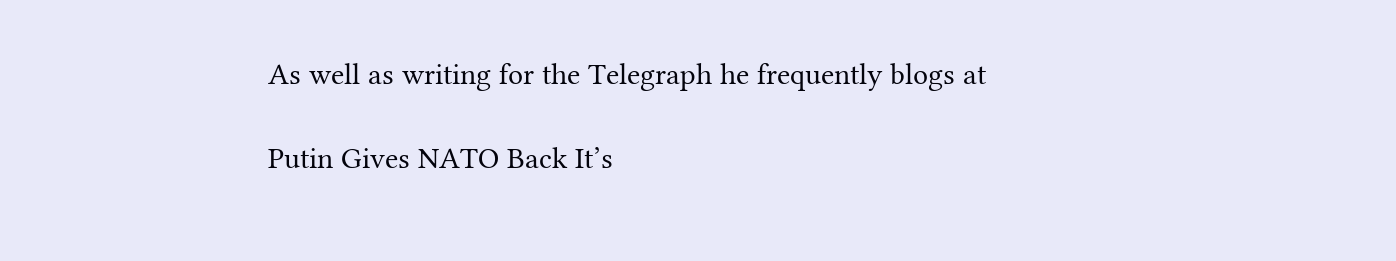As well as writing for the Telegraph he frequently blogs at

Putin Gives NATO Back It’s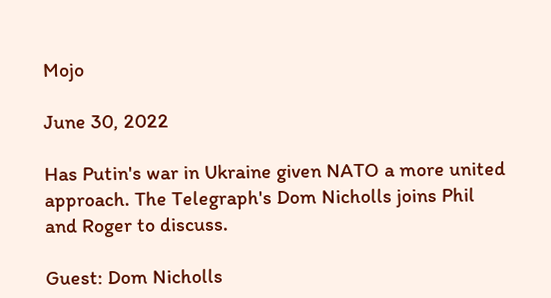Mojo

June 30, 2022

Has Putin's war in Ukraine given NATO a more united approach. The Telegraph's Dom Nicholls joins Phil and Roger to discuss.

Guest: Dom Nicholls